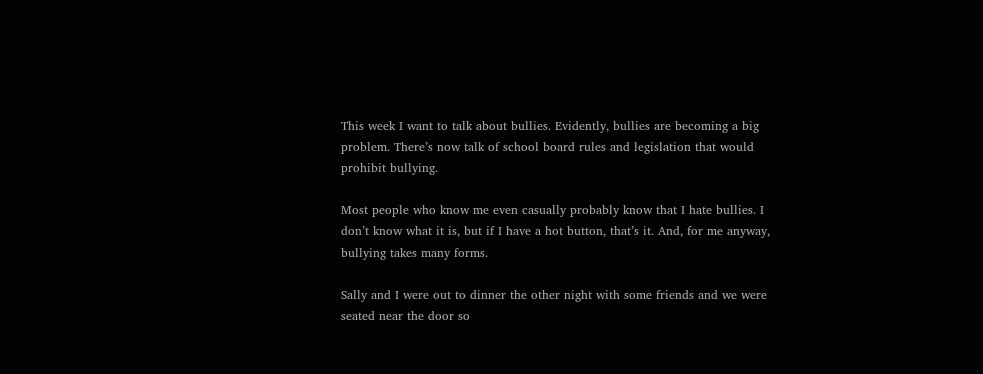This week I want to talk about bullies. Evidently, bullies are becoming a big problem. There’s now talk of school board rules and legislation that would prohibit bullying.

Most people who know me even casually probably know that I hate bullies. I don’t know what it is, but if I have a hot button, that’s it. And, for me anyway, bullying takes many forms.

Sally and I were out to dinner the other night with some friends and we were seated near the door so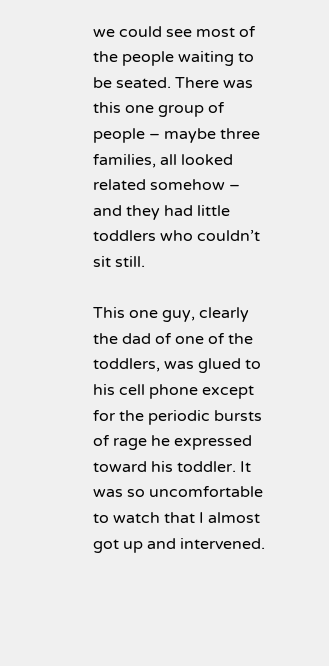we could see most of the people waiting to be seated. There was this one group of people – maybe three families, all looked related somehow – and they had little toddlers who couldn’t sit still.

This one guy, clearly the dad of one of the toddlers, was glued to his cell phone except for the periodic bursts of rage he expressed toward his toddler. It was so uncomfortable to watch that I almost got up and intervened.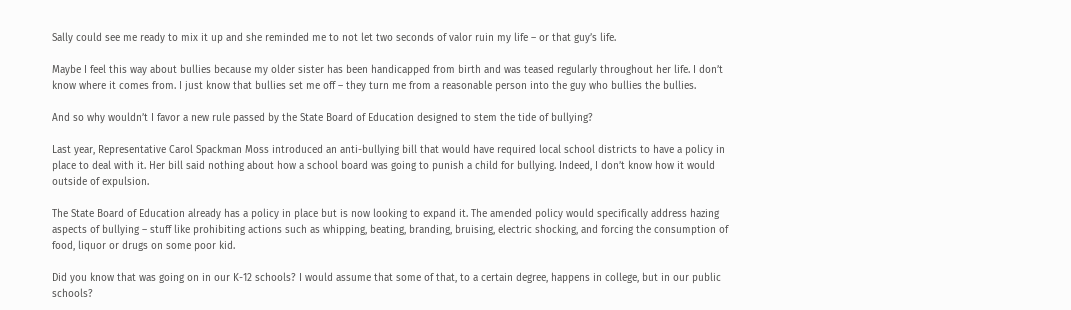Sally could see me ready to mix it up and she reminded me to not let two seconds of valor ruin my life – or that guy’s life.

Maybe I feel this way about bullies because my older sister has been handicapped from birth and was teased regularly throughout her life. I don’t know where it comes from. I just know that bullies set me off – they turn me from a reasonable person into the guy who bullies the bullies.

And so why wouldn’t I favor a new rule passed by the State Board of Education designed to stem the tide of bullying?

Last year, Representative Carol Spackman Moss introduced an anti-bullying bill that would have required local school districts to have a policy in place to deal with it. Her bill said nothing about how a school board was going to punish a child for bullying. Indeed, I don’t know how it would outside of expulsion.

The State Board of Education already has a policy in place but is now looking to expand it. The amended policy would specifically address hazing aspects of bullying – stuff like prohibiting actions such as whipping, beating, branding, bruising, electric shocking, and forcing the consumption of food, liquor or drugs on some poor kid.

Did you know that was going on in our K-12 schools? I would assume that some of that, to a certain degree, happens in college, but in our public schools?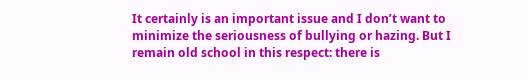It certainly is an important issue and I don’t want to minimize the seriousness of bullying or hazing. But I remain old school in this respect: there is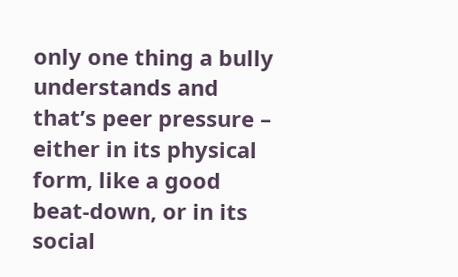only one thing a bully understands and that’s peer pressure – either in its physical form, like a good beat-down, or in its social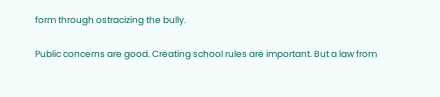form through ostracizing the bully.

Public concerns are good. Creating school rules are important. But a law from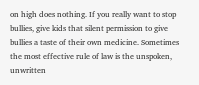on high does nothing. If you really want to stop bullies, give kids that silent permission to give bullies a taste of their own medicine. Sometimes the most effective rule of law is the unspoken, unwritten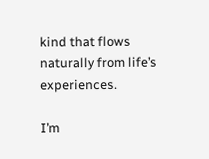kind that flows naturally from life’s experiences.

I’m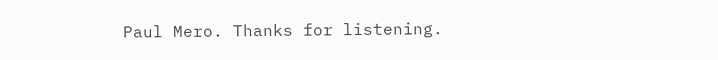Paul Mero. Thanks for listening.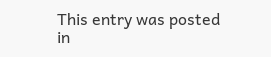This entry was posted in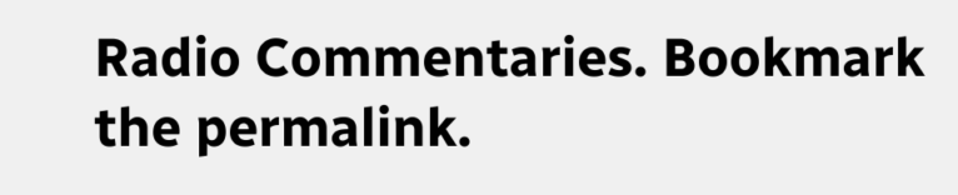Radio Commentaries. Bookmark the permalink.